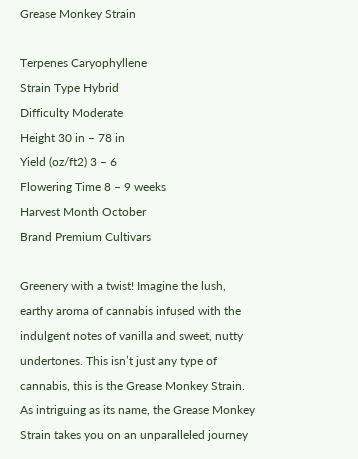Grease Monkey Strain

Terpenes Caryophyllene
Strain Type Hybrid
Difficulty Moderate
Height 30 in – 78 in
Yield (oz/ft2) 3 – 6
Flowering Time 8 – 9 weeks
Harvest Month October
Brand Premium Cultivars

Greenery with a twist! Imagine the lush, earthy aroma of cannabis infused with the indulgent notes of vanilla and sweet, nutty undertones. This isn’t just any type of cannabis, this is the Grease Monkey Strain. As intriguing as its name, the Grease Monkey Strain takes you on an unparalleled journey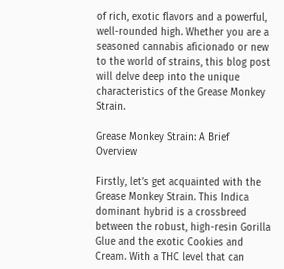of rich, exotic flavors and a powerful, well-rounded high. Whether you are a seasoned cannabis aficionado or new to the world of strains, this blog post will delve deep into the unique characteristics of the Grease Monkey Strain.

Grease Monkey Strain: A Brief Overview

Firstly, let’s get acquainted with the Grease Monkey Strain. This Indica dominant hybrid is a crossbreed between the robust, high-resin Gorilla Glue and the exotic Cookies and Cream. With a THC level that can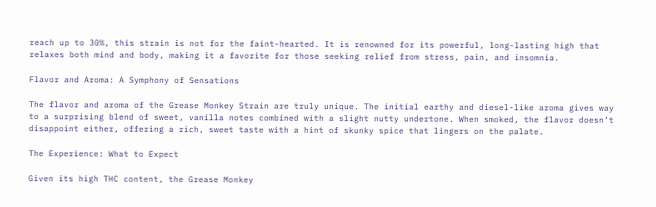reach up to 30%, this strain is not for the faint-hearted. It is renowned for its powerful, long-lasting high that relaxes both mind and body, making it a favorite for those seeking relief from stress, pain, and insomnia.

Flavor and Aroma: A Symphony of Sensations

The flavor and aroma of the Grease Monkey Strain are truly unique. The initial earthy and diesel-like aroma gives way to a surprising blend of sweet, vanilla notes combined with a slight nutty undertone. When smoked, the flavor doesn’t disappoint either, offering a rich, sweet taste with a hint of skunky spice that lingers on the palate.

The Experience: What to Expect

Given its high THC content, the Grease Monkey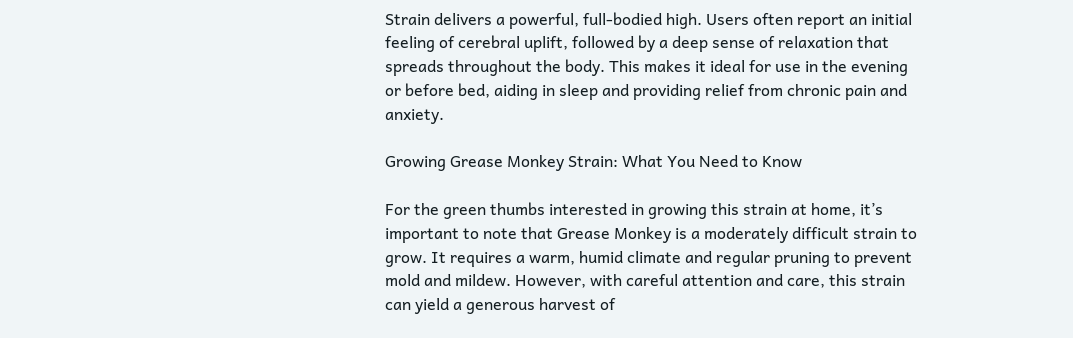Strain delivers a powerful, full-bodied high. Users often report an initial feeling of cerebral uplift, followed by a deep sense of relaxation that spreads throughout the body. This makes it ideal for use in the evening or before bed, aiding in sleep and providing relief from chronic pain and anxiety.

Growing Grease Monkey Strain: What You Need to Know

For the green thumbs interested in growing this strain at home, it’s important to note that Grease Monkey is a moderately difficult strain to grow. It requires a warm, humid climate and regular pruning to prevent mold and mildew. However, with careful attention and care, this strain can yield a generous harvest of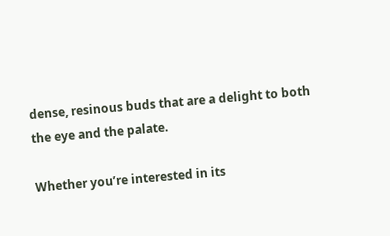dense, resinous buds that are a delight to both the eye and the palate.

Whether you’re interested in its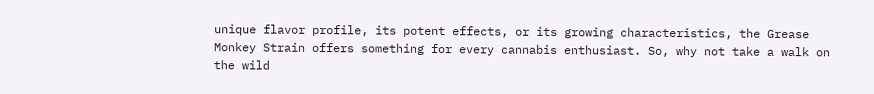unique flavor profile, its potent effects, or its growing characteristics, the Grease Monkey Strain offers something for every cannabis enthusiast. So, why not take a walk on the wild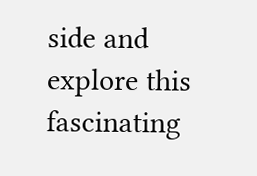side and explore this fascinating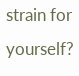strain for yourself?